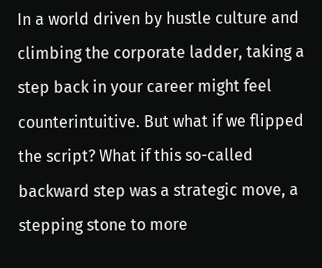In a world driven by hustle culture and climbing the corporate ladder, taking a step back in your career might feel counterintuitive. But what if we flipped the script? What if this so-called backward step was a strategic move, a stepping stone to more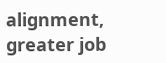alignment, greater job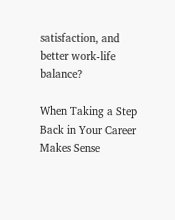satisfaction, and better work-life balance?

When Taking a Step Back in Your Career Makes Sense